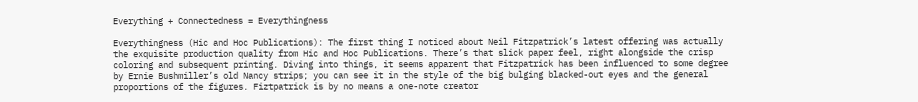Everything + Connectedness = Everythingness

Everythingness (Hic and Hoc Publications): The first thing I noticed about Neil Fitzpatrick’s latest offering was actually the exquisite production quality from Hic and Hoc Publications. There’s that slick paper feel, right alongside the crisp coloring and subsequent printing. Diving into things, it seems apparent that Fitzpatrick has been influenced to some degree by Ernie Bushmiller’s old Nancy strips; you can see it in the style of the big bulging blacked-out eyes and the general proportions of the figures. Fiztpatrick is by no means a one-note creator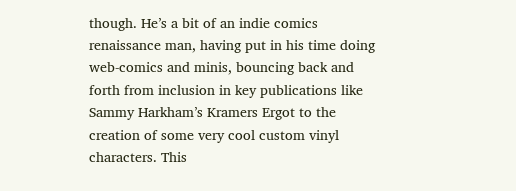though. He’s a bit of an indie comics renaissance man, having put in his time doing web-comics and minis, bouncing back and forth from inclusion in key publications like Sammy Harkham’s Kramers Ergot to the creation of some very cool custom vinyl characters. This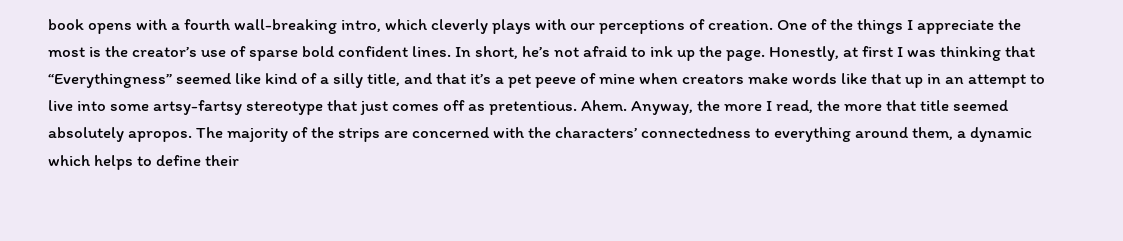book opens with a fourth wall-breaking intro, which cleverly plays with our perceptions of creation. One of the things I appreciate the most is the creator’s use of sparse bold confident lines. In short, he’s not afraid to ink up the page. Honestly, at first I was thinking that “Everythingness” seemed like kind of a silly title, and that it’s a pet peeve of mine when creators make words like that up in an attempt to live into some artsy-fartsy stereotype that just comes off as pretentious. Ahem. Anyway, the more I read, the more that title seemed absolutely apropos. The majority of the strips are concerned with the characters’ connectedness to everything around them, a dynamic which helps to define their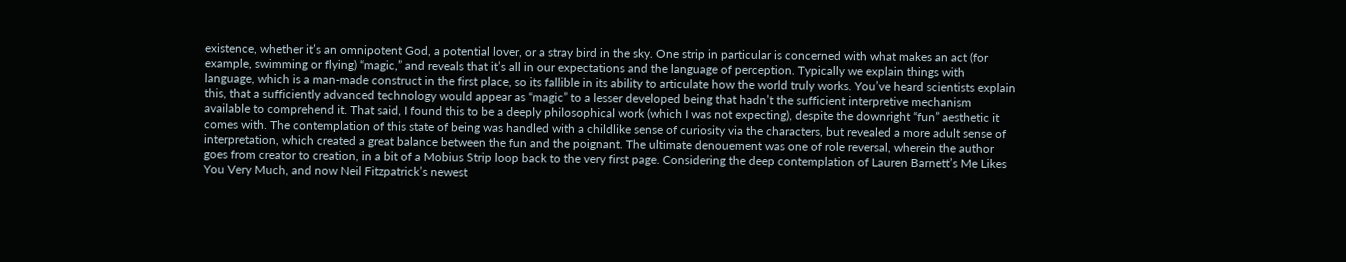existence, whether it’s an omnipotent God, a potential lover, or a stray bird in the sky. One strip in particular is concerned with what makes an act (for example, swimming or flying) “magic,” and reveals that it’s all in our expectations and the language of perception. Typically we explain things with language, which is a man-made construct in the first place, so its fallible in its ability to articulate how the world truly works. You’ve heard scientists explain this, that a sufficiently advanced technology would appear as “magic” to a lesser developed being that hadn’t the sufficient interpretive mechanism available to comprehend it. That said, I found this to be a deeply philosophical work (which I was not expecting), despite the downright “fun” aesthetic it comes with. The contemplation of this state of being was handled with a childlike sense of curiosity via the characters, but revealed a more adult sense of interpretation, which created a great balance between the fun and the poignant. The ultimate denouement was one of role reversal, wherein the author goes from creator to creation, in a bit of a Mobius Strip loop back to the very first page. Considering the deep contemplation of Lauren Barnett’s Me Likes You Very Much, and now Neil Fitzpatrick’s newest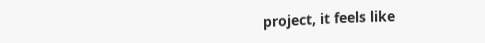project, it feels like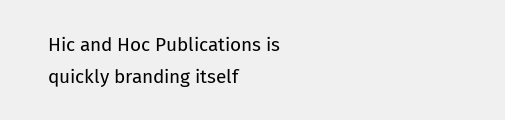Hic and Hoc Publications is quickly branding itself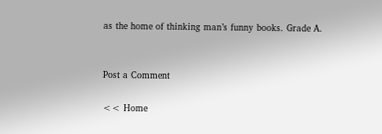as the home of thinking man’s funny books. Grade A.


Post a Comment

<< Home